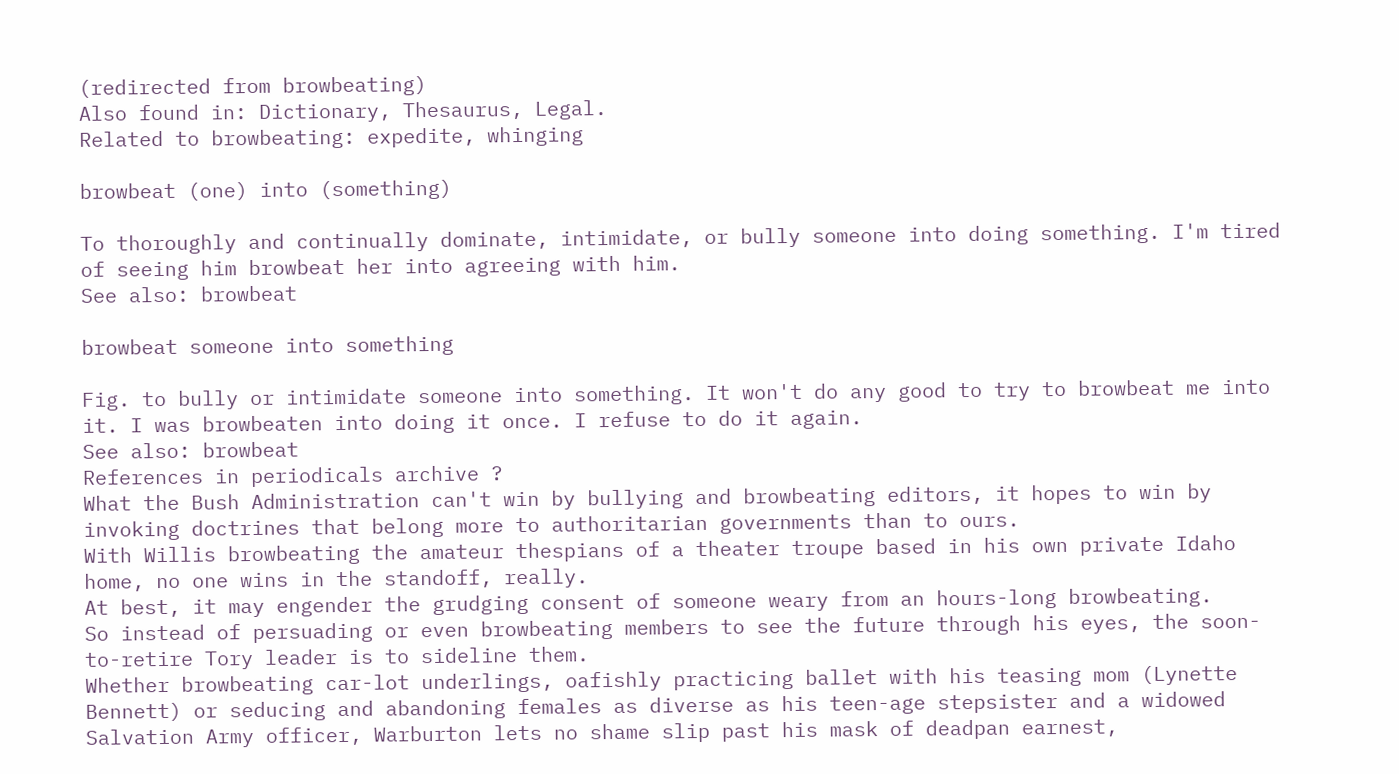(redirected from browbeating)
Also found in: Dictionary, Thesaurus, Legal.
Related to browbeating: expedite, whinging

browbeat (one) into (something)

To thoroughly and continually dominate, intimidate, or bully someone into doing something. I'm tired of seeing him browbeat her into agreeing with him.
See also: browbeat

browbeat someone into something

Fig. to bully or intimidate someone into something. It won't do any good to try to browbeat me into it. I was browbeaten into doing it once. I refuse to do it again.
See also: browbeat
References in periodicals archive ?
What the Bush Administration can't win by bullying and browbeating editors, it hopes to win by invoking doctrines that belong more to authoritarian governments than to ours.
With Willis browbeating the amateur thespians of a theater troupe based in his own private Idaho home, no one wins in the standoff, really.
At best, it may engender the grudging consent of someone weary from an hours-long browbeating.
So instead of persuading or even browbeating members to see the future through his eyes, the soon-to-retire Tory leader is to sideline them.
Whether browbeating car-lot underlings, oafishly practicing ballet with his teasing mom (Lynette Bennett) or seducing and abandoning females as diverse as his teen-age stepsister and a widowed Salvation Army officer, Warburton lets no shame slip past his mask of deadpan earnest,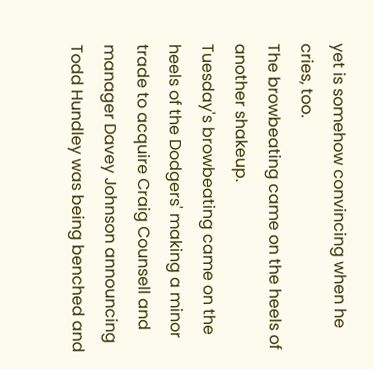yet is somehow convincing when he cries, too.
The browbeating came on the heels of another shakeup.
Tuesday's browbeating came on the heels of the Dodgers' making a minor trade to acquire Craig Counsell and manager Davey Johnson announcing Todd Hundley was being benched and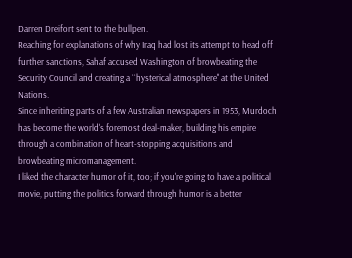Darren Dreifort sent to the bullpen.
Reaching for explanations of why Iraq had lost its attempt to head off further sanctions, Sahaf accused Washington of browbeating the Security Council and creating a ``hysterical atmosphere'' at the United Nations.
Since inheriting parts of a few Australian newspapers in 1953, Murdoch has become the world's foremost deal-maker, building his empire through a combination of heart-stopping acquisitions and browbeating micromanagement.
I liked the character humor of it, too; if you're going to have a political movie, putting the politics forward through humor is a better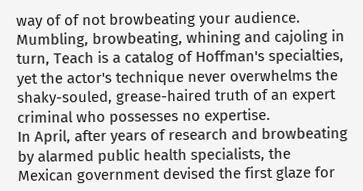way of of not browbeating your audience.
Mumbling, browbeating, whining and cajoling in turn, Teach is a catalog of Hoffman's specialties, yet the actor's technique never overwhelms the shaky-souled, grease-haired truth of an expert criminal who possesses no expertise.
In April, after years of research and browbeating by alarmed public health specialists, the Mexican government devised the first glaze for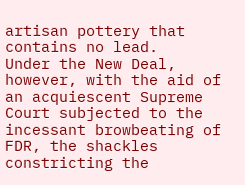artisan pottery that contains no lead.
Under the New Deal, however, with the aid of an acquiescent Supreme Court subjected to the incessant browbeating of FDR, the shackles constricting the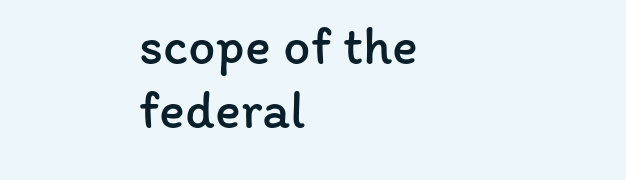scope of the federal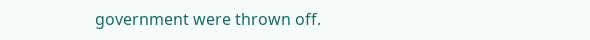government were thrown off.